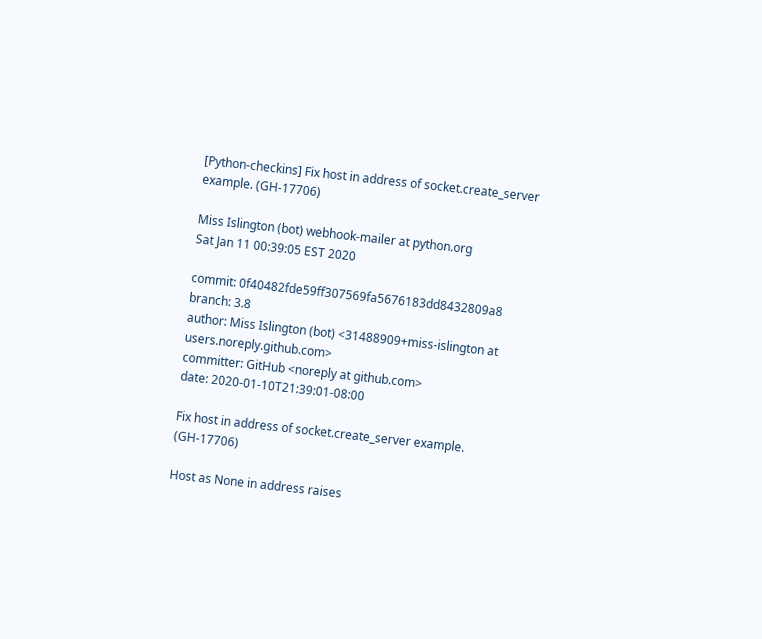[Python-checkins] Fix host in address of socket.create_server example. (GH-17706)

Miss Islington (bot) webhook-mailer at python.org
Sat Jan 11 00:39:05 EST 2020

commit: 0f40482fde59ff307569fa5676183dd8432809a8
branch: 3.8
author: Miss Islington (bot) <31488909+miss-islington at users.noreply.github.com>
committer: GitHub <noreply at github.com>
date: 2020-01-10T21:39:01-08:00

Fix host in address of socket.create_server example. (GH-17706)

Host as None in address raises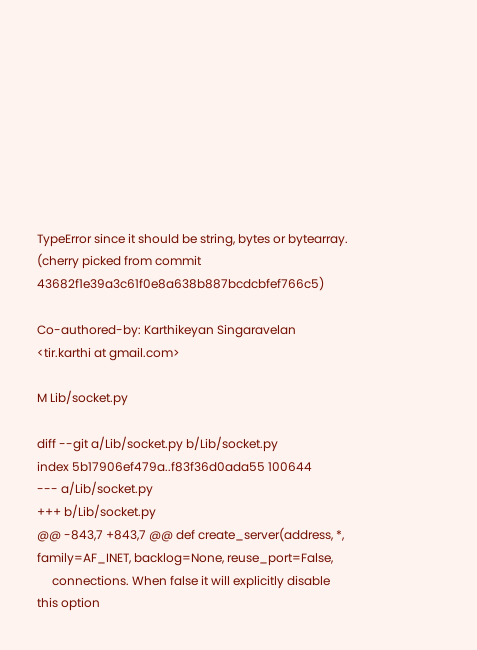TypeError since it should be string, bytes or bytearray.
(cherry picked from commit 43682f1e39a3c61f0e8a638b887bcdcbfef766c5)

Co-authored-by: Karthikeyan Singaravelan <tir.karthi at gmail.com>

M Lib/socket.py

diff --git a/Lib/socket.py b/Lib/socket.py
index 5b17906ef479a..f83f36d0ada55 100644
--- a/Lib/socket.py
+++ b/Lib/socket.py
@@ -843,7 +843,7 @@ def create_server(address, *, family=AF_INET, backlog=None, reuse_port=False,
     connections. When false it will explicitly disable this option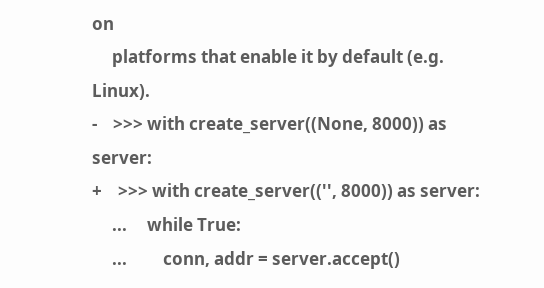on
     platforms that enable it by default (e.g. Linux).
-    >>> with create_server((None, 8000)) as server:
+    >>> with create_server(('', 8000)) as server:
     ...     while True:
     ...         conn, addr = server.accept()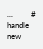...         # handle new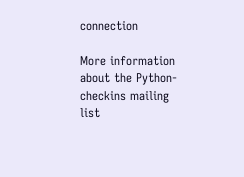connection

More information about the Python-checkins mailing list